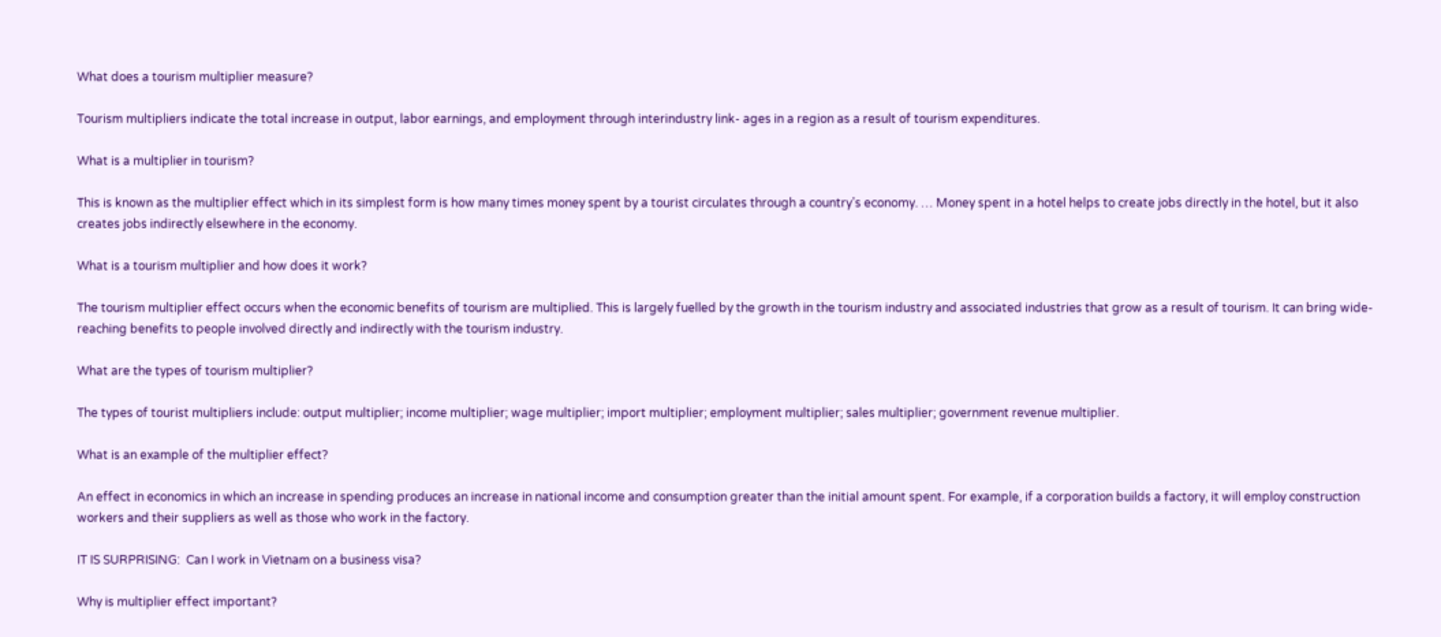What does a tourism multiplier measure?

Tourism multipliers indicate the total increase in output, labor earnings, and employment through interindustry link- ages in a region as a result of tourism expenditures.

What is a multiplier in tourism?

This is known as the multiplier effect which in its simplest form is how many times money spent by a tourist circulates through a country’s economy. … Money spent in a hotel helps to create jobs directly in the hotel, but it also creates jobs indirectly elsewhere in the economy.

What is a tourism multiplier and how does it work?

The tourism multiplier effect occurs when the economic benefits of tourism are multiplied. This is largely fuelled by the growth in the tourism industry and associated industries that grow as a result of tourism. It can bring wide-reaching benefits to people involved directly and indirectly with the tourism industry.

What are the types of tourism multiplier?

The types of tourist multipliers include: output multiplier; income multiplier; wage multiplier; import multiplier; employment multiplier; sales multiplier; government revenue multiplier.

What is an example of the multiplier effect?

An effect in economics in which an increase in spending produces an increase in national income and consumption greater than the initial amount spent. For example, if a corporation builds a factory, it will employ construction workers and their suppliers as well as those who work in the factory.

IT IS SURPRISING:  Can I work in Vietnam on a business visa?

Why is multiplier effect important?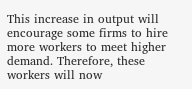This increase in output will encourage some firms to hire more workers to meet higher demand. Therefore, these workers will now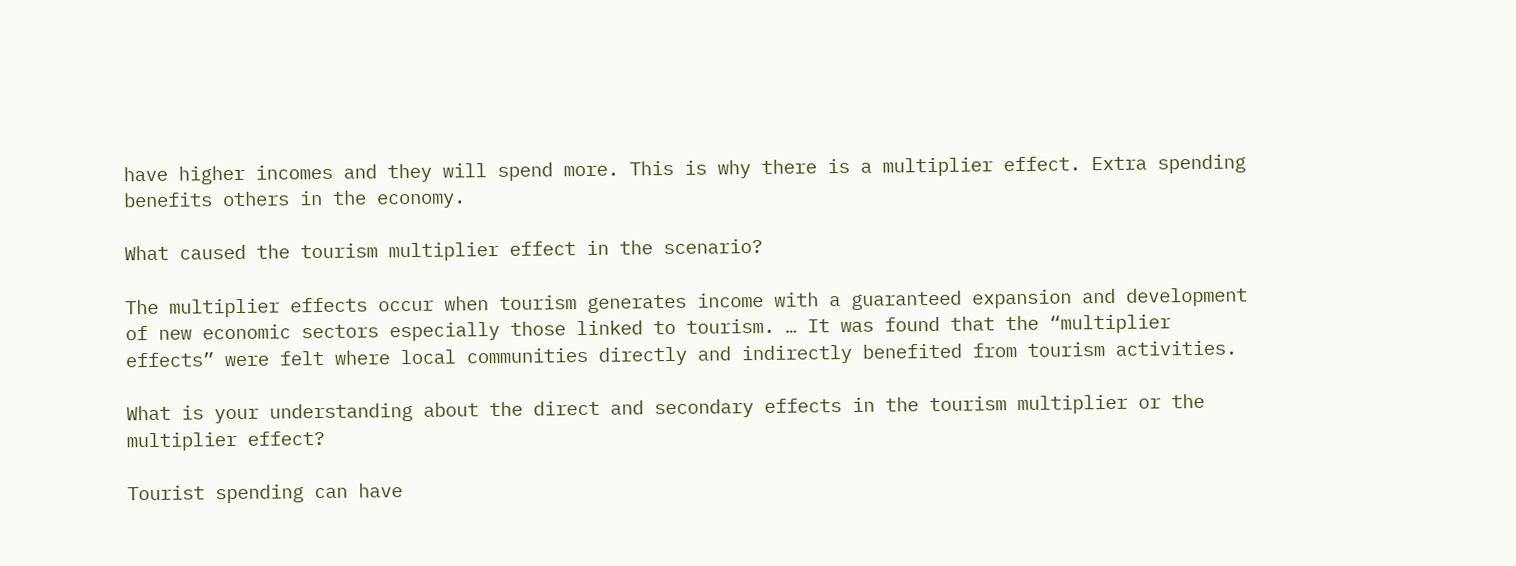have higher incomes and they will spend more. This is why there is a multiplier effect. Extra spending benefits others in the economy.

What caused the tourism multiplier effect in the scenario?

The multiplier effects occur when tourism generates income with a guaranteed expansion and development of new economic sectors especially those linked to tourism. … It was found that the “multiplier effects” were felt where local communities directly and indirectly benefited from tourism activities.

What is your understanding about the direct and secondary effects in the tourism multiplier or the multiplier effect?

Tourist spending can have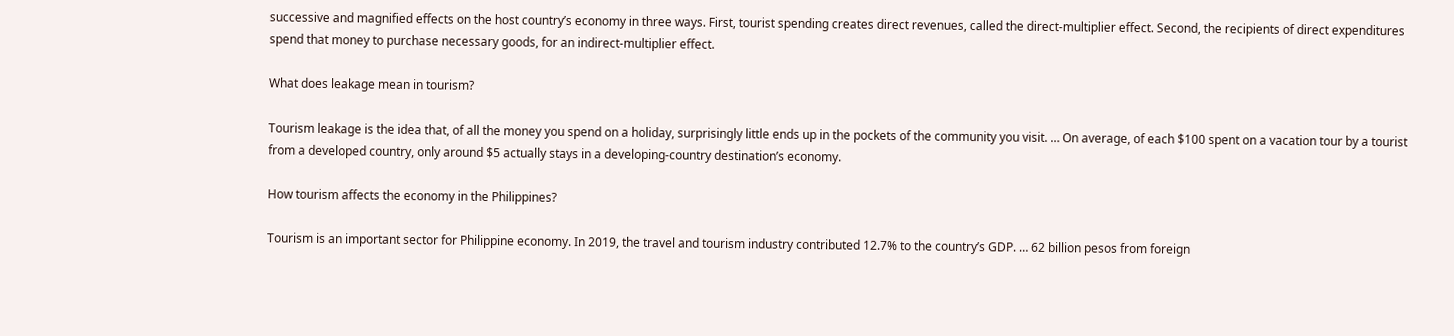successive and magnified effects on the host country’s economy in three ways. First, tourist spending creates direct revenues, called the direct-multiplier effect. Second, the recipients of direct expenditures spend that money to purchase necessary goods, for an indirect-multiplier effect.

What does leakage mean in tourism?

Tourism leakage is the idea that, of all the money you spend on a holiday, surprisingly little ends up in the pockets of the community you visit. … On average, of each $100 spent on a vacation tour by a tourist from a developed country, only around $5 actually stays in a developing-country destination’s economy.

How tourism affects the economy in the Philippines?

Tourism is an important sector for Philippine economy. In 2019, the travel and tourism industry contributed 12.7% to the country’s GDP. … 62 billion pesos from foreign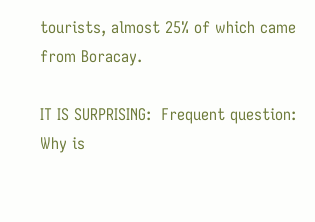tourists, almost 25% of which came from Boracay.

IT IS SURPRISING:  Frequent question: Why is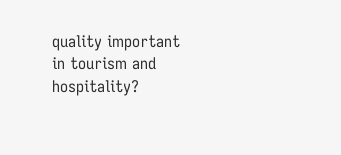quality important in tourism and hospitality?